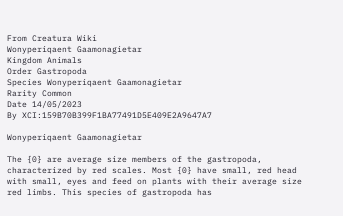From Creatura Wiki
Wonyperiqaent Gaamonagietar
Kingdom Animals
Order Gastropoda
Species Wonyperiqaent Gaamonagietar
Rarity Common
Date 14/05/2023
By XCI:159B70B399F1BA77491D5E409E2A9647A7

Wonyperiqaent Gaamonagietar

The {0} are average size members of the gastropoda, characterized by red scales. Most {0} have small, red head with small, eyes and feed on plants with their average size red limbs. This species of gastropoda has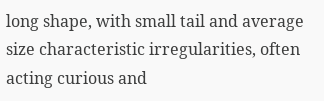long shape, with small tail and average size characteristic irregularities, often acting curious and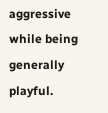aggressive while being generally playful.